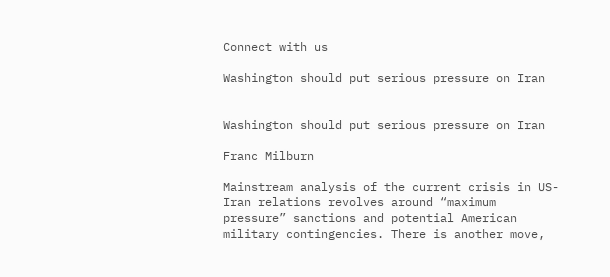Connect with us

Washington should put serious pressure on Iran


Washington should put serious pressure on Iran

Franc Milburn

Mainstream analysis of the current crisis in US-Iran relations revolves around “maximum pressure” sanctions and potential American military contingencies. There is another move,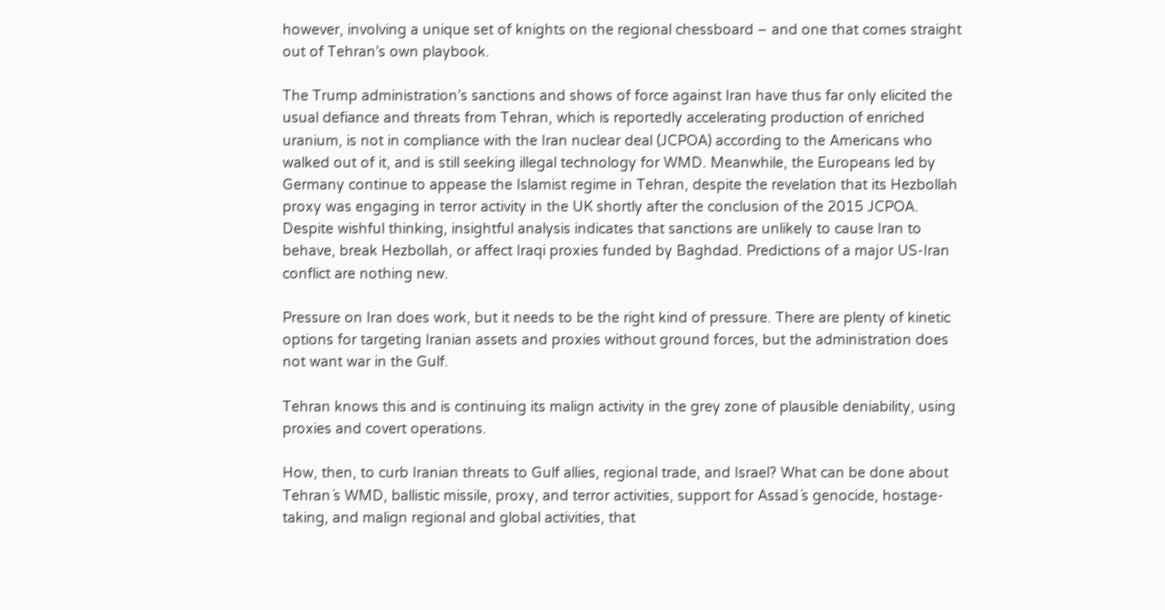however, involving a unique set of knights on the regional chessboard – and one that comes straight out of Tehran’s own playbook.

The Trump administration’s sanctions and shows of force against Iran have thus far only elicited the usual defiance and threats from Tehran, which is reportedly accelerating production of enriched uranium, is not in compliance with the Iran nuclear deal (JCPOA) according to the Americans who walked out of it, and is still seeking illegal technology for WMD. Meanwhile, the Europeans led by Germany continue to appease the Islamist regime in Tehran, despite the revelation that its Hezbollah proxy was engaging in terror activity in the UK shortly after the conclusion of the 2015 JCPOA. Despite wishful thinking, insightful analysis indicates that sanctions are unlikely to cause Iran to behave, break Hezbollah, or affect Iraqi proxies funded by Baghdad. Predictions of a major US-Iran conflict are nothing new.

Pressure on Iran does work, but it needs to be the right kind of pressure. There are plenty of kinetic options for targeting Iranian assets and proxies without ground forces, but the administration does not want war in the Gulf.

Tehran knows this and is continuing its malign activity in the grey zone of plausible deniability, using proxies and covert operations.

How, then, to curb Iranian threats to Gulf allies, regional trade, and Israel? What can be done about Tehran´s WMD, ballistic missile, proxy, and terror activities, support for Assad´s genocide, hostage-taking, and malign regional and global activities, that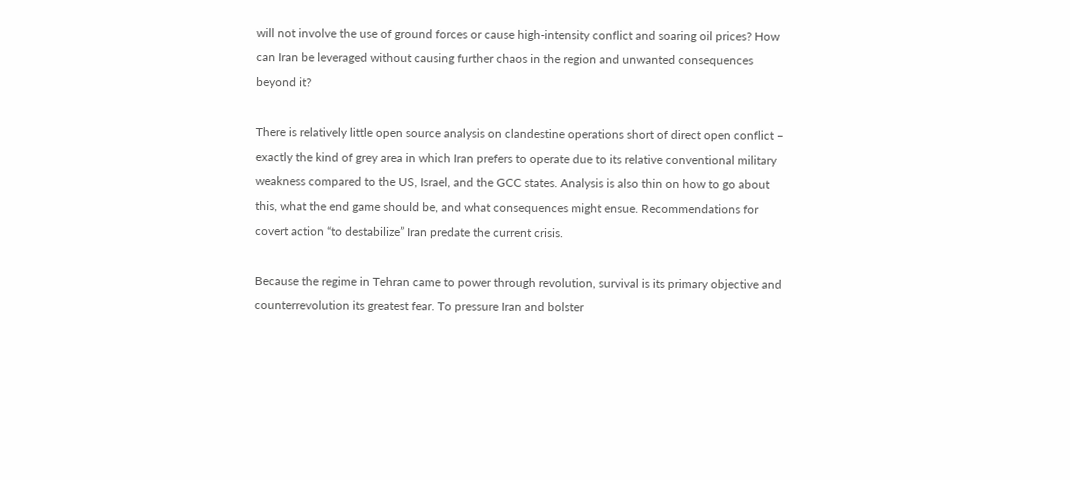will not involve the use of ground forces or cause high-intensity conflict and soaring oil prices? How can Iran be leveraged without causing further chaos in the region and unwanted consequences beyond it?

There is relatively little open source analysis on clandestine operations short of direct open conflict – exactly the kind of grey area in which Iran prefers to operate due to its relative conventional military weakness compared to the US, Israel, and the GCC states. Analysis is also thin on how to go about this, what the end game should be, and what consequences might ensue. Recommendations for covert action “to destabilize” Iran predate the current crisis.

Because the regime in Tehran came to power through revolution, survival is its primary objective and counterrevolution its greatest fear. To pressure Iran and bolster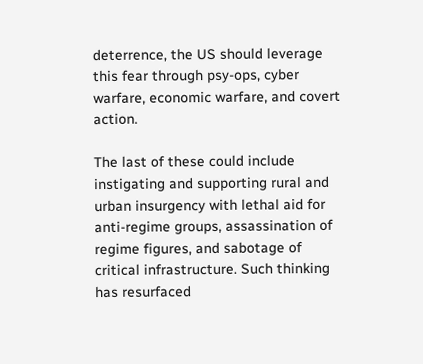deterrence, the US should leverage this fear through psy-ops, cyber warfare, economic warfare, and covert action.

The last of these could include instigating and supporting rural and urban insurgency with lethal aid for anti-regime groups, assassination of regime figures, and sabotage of critical infrastructure. Such thinking has resurfaced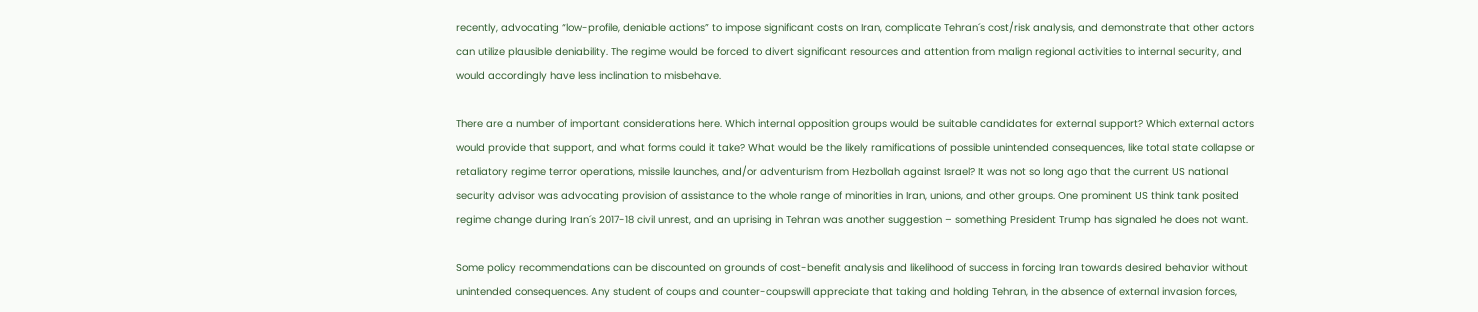recently, advocating “low-profile, deniable actions” to impose significant costs on Iran, complicate Tehran´s cost/risk analysis, and demonstrate that other actors can utilize plausible deniability. The regime would be forced to divert significant resources and attention from malign regional activities to internal security, and would accordingly have less inclination to misbehave.

There are a number of important considerations here. Which internal opposition groups would be suitable candidates for external support? Which external actors would provide that support, and what forms could it take? What would be the likely ramifications of possible unintended consequences, like total state collapse or retaliatory regime terror operations, missile launches, and/or adventurism from Hezbollah against Israel? It was not so long ago that the current US national security advisor was advocating provision of assistance to the whole range of minorities in Iran, unions, and other groups. One prominent US think tank posited regime change during Iran´s 2017-18 civil unrest, and an uprising in Tehran was another suggestion – something President Trump has signaled he does not want.

Some policy recommendations can be discounted on grounds of cost-benefit analysis and likelihood of success in forcing Iran towards desired behavior without unintended consequences. Any student of coups and counter-coupswill appreciate that taking and holding Tehran, in the absence of external invasion forces,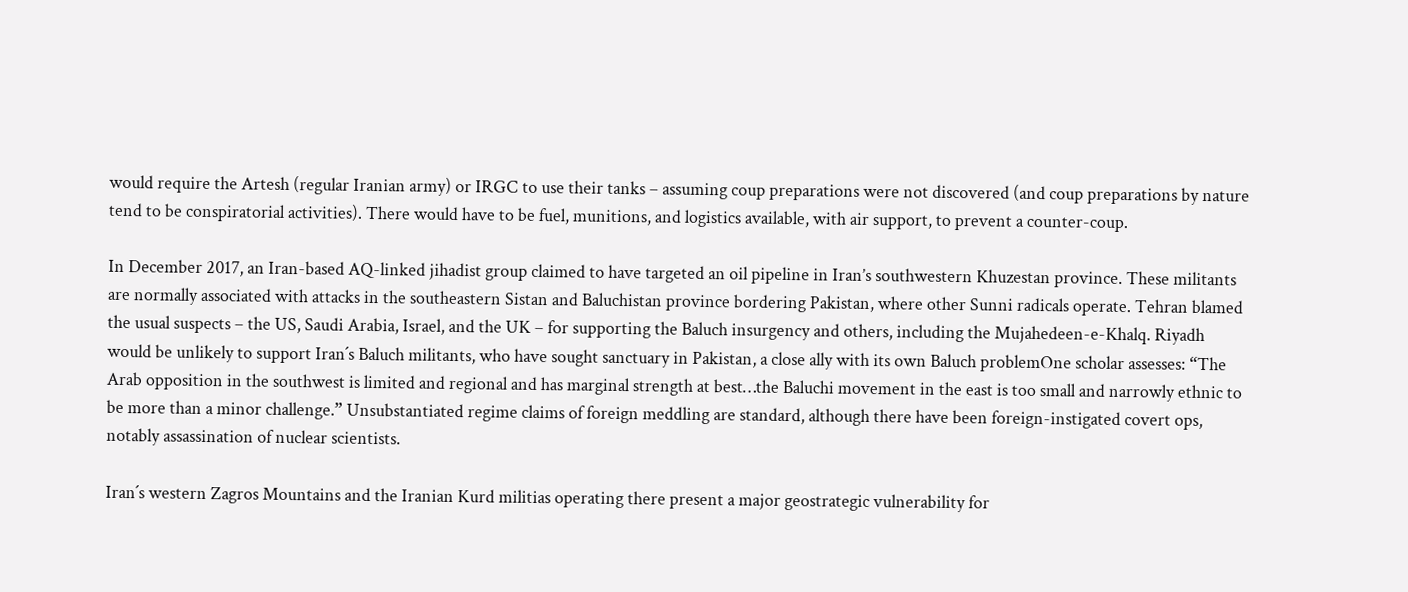would require the Artesh (regular Iranian army) or IRGC to use their tanks – assuming coup preparations were not discovered (and coup preparations by nature tend to be conspiratorial activities). There would have to be fuel, munitions, and logistics available, with air support, to prevent a counter-coup.

In December 2017, an Iran-based AQ-linked jihadist group claimed to have targeted an oil pipeline in Iran’s southwestern Khuzestan province. These militants are normally associated with attacks in the southeastern Sistan and Baluchistan province bordering Pakistan, where other Sunni radicals operate. Tehran blamed the usual suspects – the US, Saudi Arabia, Israel, and the UK – for supporting the Baluch insurgency and others, including the Mujahedeen-e-Khalq. Riyadh would be unlikely to support Iran´s Baluch militants, who have sought sanctuary in Pakistan, a close ally with its own Baluch problemOne scholar assesses: “The Arab opposition in the southwest is limited and regional and has marginal strength at best…the Baluchi movement in the east is too small and narrowly ethnic to be more than a minor challenge.” Unsubstantiated regime claims of foreign meddling are standard, although there have been foreign-instigated covert ops, notably assassination of nuclear scientists.

Iran´s western Zagros Mountains and the Iranian Kurd militias operating there present a major geostrategic vulnerability for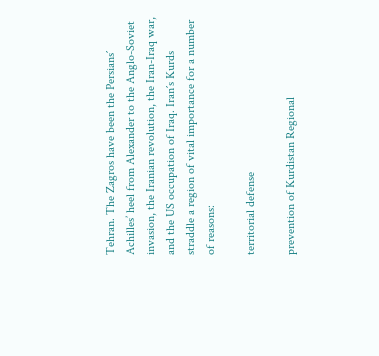Tehran. The Zagros have been the Persians´ Achilles’ heel from Alexander to the Anglo-Soviet invasion, the Iranian revolution, the Iran-Iraq war, and the US occupation of Iraq. Iran´s Kurds straddle a region of vital importance for a number of reasons:

territorial defense

prevention of Kurdistan Regional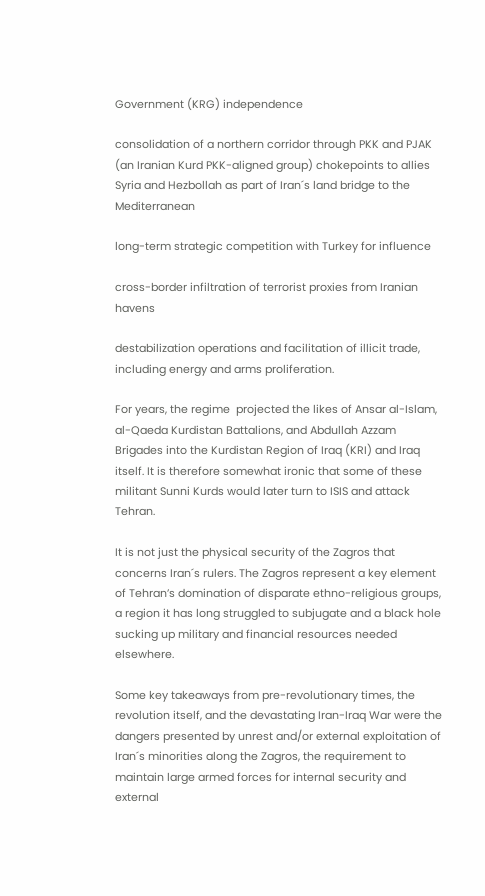Government (KRG) independence

consolidation of a northern corridor through PKK and PJAK (an Iranian Kurd PKK-aligned group) chokepoints to allies Syria and Hezbollah as part of Iran´s land bridge to the Mediterranean

long-term strategic competition with Turkey for influence

cross-border infiltration of terrorist proxies from Iranian havens

destabilization operations and facilitation of illicit trade, including energy and arms proliferation.

For years, the regime  projected the likes of Ansar al-Islam, al-Qaeda Kurdistan Battalions, and Abdullah Azzam Brigades into the Kurdistan Region of Iraq (KRI) and Iraq itself. It is therefore somewhat ironic that some of these militant Sunni Kurds would later turn to ISIS and attack Tehran.

It is not just the physical security of the Zagros that concerns Iran´s rulers. The Zagros represent a key element of Tehran’s domination of disparate ethno-religious groups, a region it has long struggled to subjugate and a black hole sucking up military and financial resources needed elsewhere.

Some key takeaways from pre-revolutionary times, the revolution itself, and the devastating Iran-Iraq War were the dangers presented by unrest and/or external exploitation of Iran´s minorities along the Zagros, the requirement to maintain large armed forces for internal security and external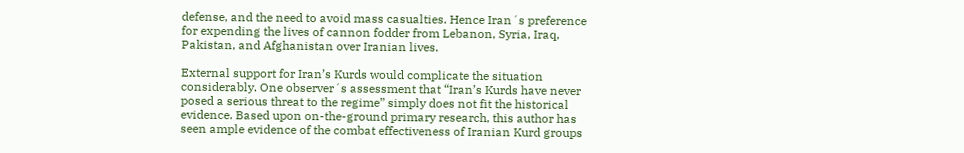defense, and the need to avoid mass casualties. Hence Iran´s preference for expending the lives of cannon fodder from Lebanon, Syria, Iraq, Pakistan, and Afghanistan over Iranian lives.

External support for Iran’s Kurds would complicate the situation considerably. One observer´s assessment that “Iran’s Kurds have never posed a serious threat to the regime” simply does not fit the historical evidence. Based upon on-the-ground primary research, this author has seen ample evidence of the combat effectiveness of Iranian Kurd groups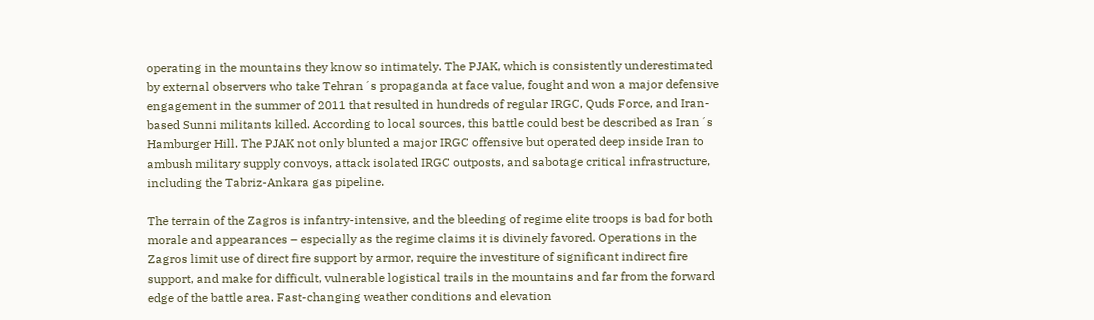operating in the mountains they know so intimately. The PJAK, which is consistently underestimated by external observers who take Tehran´s propaganda at face value, fought and won a major defensive engagement in the summer of 2011 that resulted in hundreds of regular IRGC, Quds Force, and Iran-based Sunni militants killed. According to local sources, this battle could best be described as Iran´s Hamburger Hill. The PJAK not only blunted a major IRGC offensive but operated deep inside Iran to ambush military supply convoys, attack isolated IRGC outposts, and sabotage critical infrastructure, including the Tabriz-Ankara gas pipeline.

The terrain of the Zagros is infantry-intensive, and the bleeding of regime elite troops is bad for both morale and appearances – especially as the regime claims it is divinely favored. Operations in the Zagros limit use of direct fire support by armor, require the investiture of significant indirect fire support, and make for difficult, vulnerable logistical trails in the mountains and far from the forward edge of the battle area. Fast-changing weather conditions and elevation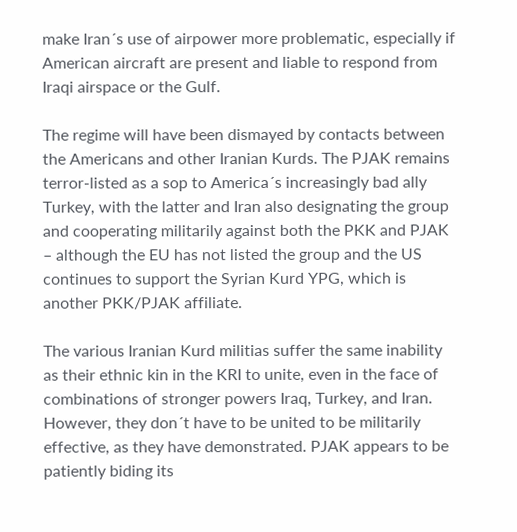make Iran´s use of airpower more problematic, especially if American aircraft are present and liable to respond from Iraqi airspace or the Gulf.

The regime will have been dismayed by contacts between the Americans and other Iranian Kurds. The PJAK remains terror-listed as a sop to America´s increasingly bad ally Turkey, with the latter and Iran also designating the group and cooperating militarily against both the PKK and PJAK – although the EU has not listed the group and the US continues to support the Syrian Kurd YPG, which is another PKK/PJAK affiliate.

The various Iranian Kurd militias suffer the same inability as their ethnic kin in the KRI to unite, even in the face of combinations of stronger powers Iraq, Turkey, and Iran. However, they don´t have to be united to be militarily effective, as they have demonstrated. PJAK appears to be patiently biding its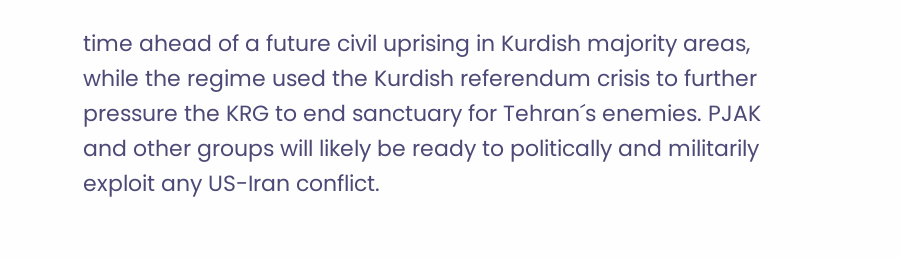time ahead of a future civil uprising in Kurdish majority areas, while the regime used the Kurdish referendum crisis to further pressure the KRG to end sanctuary for Tehran´s enemies. PJAK and other groups will likely be ready to politically and militarily exploit any US-Iran conflict.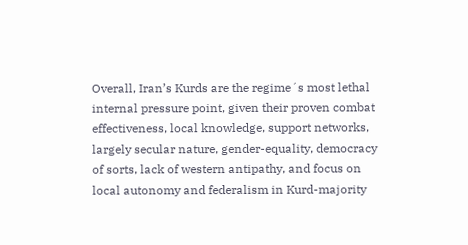Overall, Iran’s Kurds are the regime´s most lethal internal pressure point, given their proven combat effectiveness, local knowledge, support networks, largely secular nature, gender-equality, democracy of sorts, lack of western antipathy, and focus on local autonomy and federalism in Kurd-majority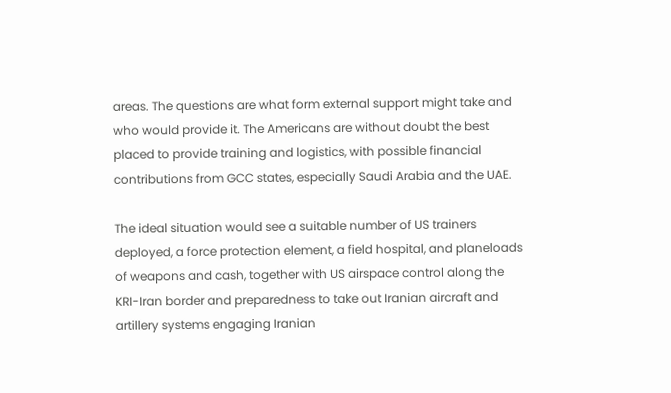areas. The questions are what form external support might take and who would provide it. The Americans are without doubt the best placed to provide training and logistics, with possible financial contributions from GCC states, especially Saudi Arabia and the UAE.

The ideal situation would see a suitable number of US trainers deployed, a force protection element, a field hospital, and planeloads of weapons and cash, together with US airspace control along the KRI-Iran border and preparedness to take out Iranian aircraft and artillery systems engaging Iranian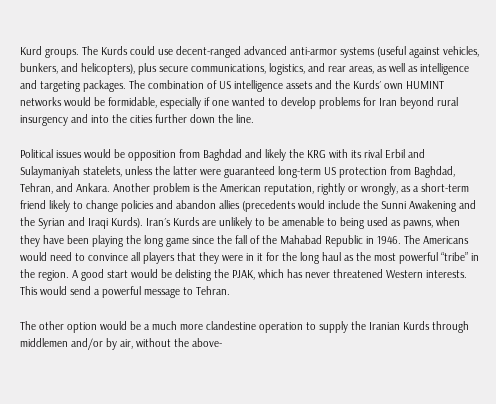Kurd groups. The Kurds could use decent-ranged advanced anti-armor systems (useful against vehicles, bunkers, and helicopters), plus secure communications, logistics, and rear areas, as well as intelligence and targeting packages. The combination of US intelligence assets and the Kurds´ own HUMINT networks would be formidable, especially if one wanted to develop problems for Iran beyond rural insurgency and into the cities further down the line.

Political issues would be opposition from Baghdad and likely the KRG with its rival Erbil and Sulaymaniyah statelets, unless the latter were guaranteed long-term US protection from Baghdad, Tehran, and Ankara. Another problem is the American reputation, rightly or wrongly, as a short-term friend likely to change policies and abandon allies (precedents would include the Sunni Awakening and the Syrian and Iraqi Kurds). Iran´s Kurds are unlikely to be amenable to being used as pawns, when they have been playing the long game since the fall of the Mahabad Republic in 1946. The Americans would need to convince all players that they were in it for the long haul as the most powerful “tribe” in the region. A good start would be delisting the PJAK, which has never threatened Western interests. This would send a powerful message to Tehran.

The other option would be a much more clandestine operation to supply the Iranian Kurds through middlemen and/or by air, without the above-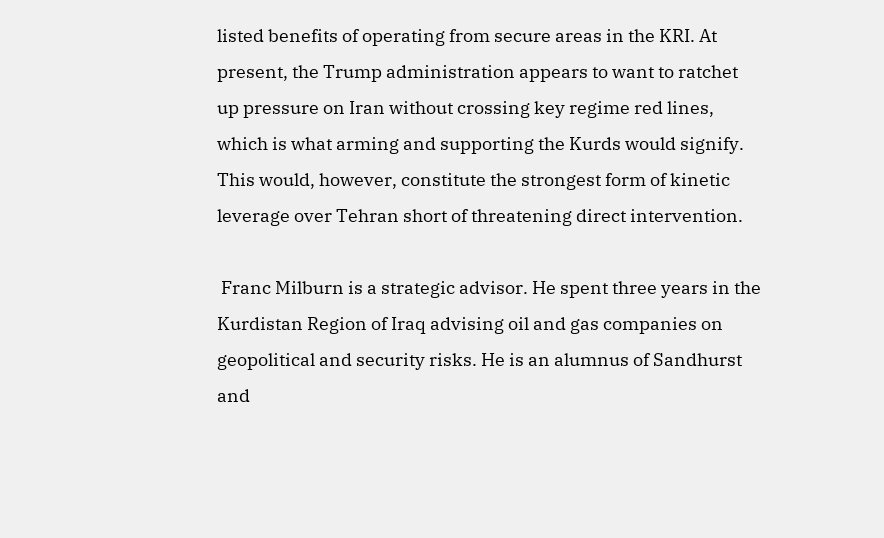listed benefits of operating from secure areas in the KRI. At present, the Trump administration appears to want to ratchet up pressure on Iran without crossing key regime red lines, which is what arming and supporting the Kurds would signify. This would, however, constitute the strongest form of kinetic leverage over Tehran short of threatening direct intervention.

 Franc Milburn is a strategic advisor. He spent three years in the Kurdistan Region of Iraq advising oil and gas companies on geopolitical and security risks. He is an alumnus of Sandhurst and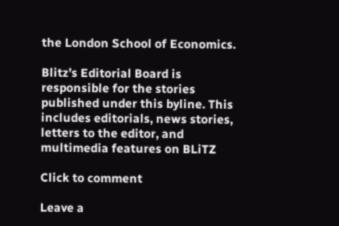the London School of Economics.

Blitz’s Editorial Board is responsible for the stories published under this byline. This includes editorials, news stories, letters to the editor, and multimedia features on BLiTZ

Click to comment

Leave a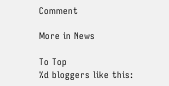Comment

More in News

To Top
%d bloggers like this: